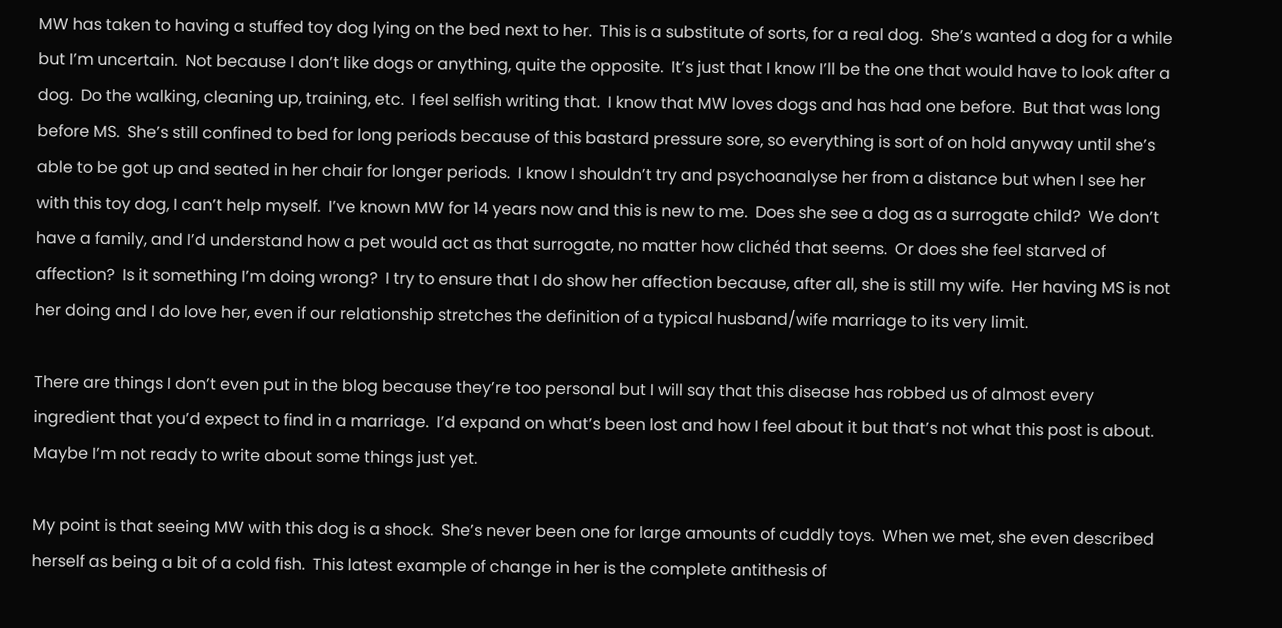MW has taken to having a stuffed toy dog lying on the bed next to her.  This is a substitute of sorts, for a real dog.  She’s wanted a dog for a while but I’m uncertain.  Not because I don’t like dogs or anything, quite the opposite.  It’s just that I know I’ll be the one that would have to look after a dog.  Do the walking, cleaning up, training, etc.  I feel selfish writing that.  I know that MW loves dogs and has had one before.  But that was long before MS.  She’s still confined to bed for long periods because of this bastard pressure sore, so everything is sort of on hold anyway until she’s able to be got up and seated in her chair for longer periods.  I know I shouldn’t try and psychoanalyse her from a distance but when I see her with this toy dog, I can’t help myself.  I’ve known MW for 14 years now and this is new to me.  Does she see a dog as a surrogate child?  We don’t have a family, and I’d understand how a pet would act as that surrogate, no matter how clichéd that seems.  Or does she feel starved of affection?  Is it something I’m doing wrong?  I try to ensure that I do show her affection because, after all, she is still my wife.  Her having MS is not her doing and I do love her, even if our relationship stretches the definition of a typical husband/wife marriage to its very limit.

There are things I don’t even put in the blog because they’re too personal but I will say that this disease has robbed us of almost every ingredient that you’d expect to find in a marriage.  I’d expand on what’s been lost and how I feel about it but that’s not what this post is about.  Maybe I’m not ready to write about some things just yet.

My point is that seeing MW with this dog is a shock.  She’s never been one for large amounts of cuddly toys.  When we met, she even described herself as being a bit of a cold fish.  This latest example of change in her is the complete antithesis of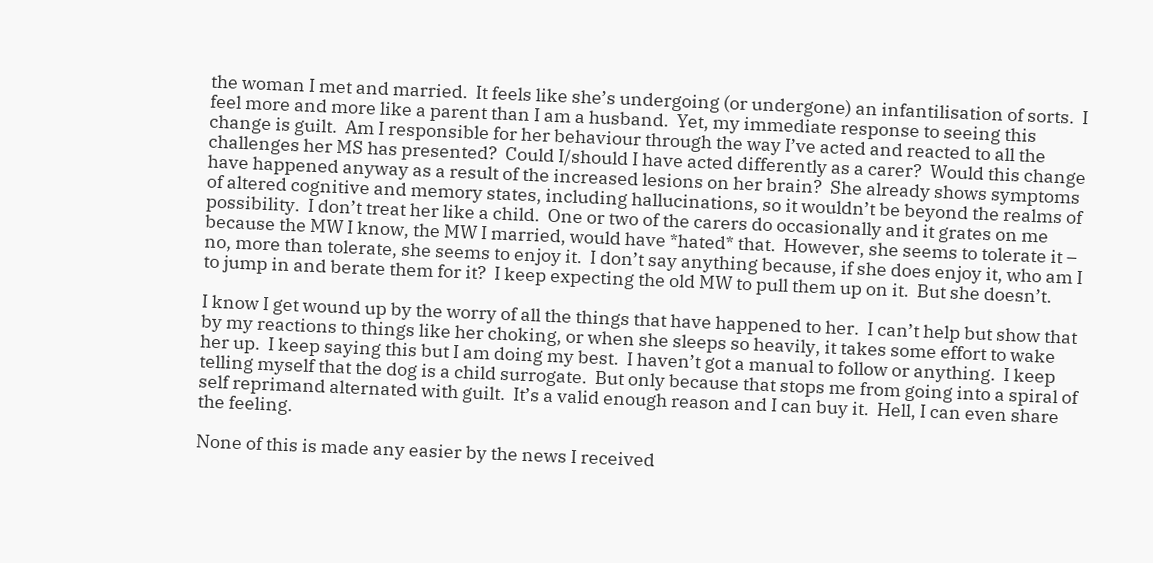the woman I met and married.  It feels like she’s undergoing (or undergone) an infantilisation of sorts.  I feel more and more like a parent than I am a husband.  Yet, my immediate response to seeing this change is guilt.  Am I responsible for her behaviour through the way I’ve acted and reacted to all the challenges her MS has presented?  Could I/should I have acted differently as a carer?  Would this change have happened anyway as a result of the increased lesions on her brain?  She already shows symptoms of altered cognitive and memory states, including hallucinations, so it wouldn’t be beyond the realms of possibility.  I don’t treat her like a child.  One or two of the carers do occasionally and it grates on me because the MW I know, the MW I married, would have *hated* that.  However, she seems to tolerate it – no, more than tolerate, she seems to enjoy it.  I don’t say anything because, if she does enjoy it, who am I to jump in and berate them for it?  I keep expecting the old MW to pull them up on it.  But she doesn’t.

I know I get wound up by the worry of all the things that have happened to her.  I can’t help but show that by my reactions to things like her choking, or when she sleeps so heavily, it takes some effort to wake her up.  I keep saying this but I am doing my best.  I haven’t got a manual to follow or anything.  I keep telling myself that the dog is a child surrogate.  But only because that stops me from going into a spiral of self reprimand alternated with guilt.  It’s a valid enough reason and I can buy it.  Hell, I can even share the feeling.

None of this is made any easier by the news I received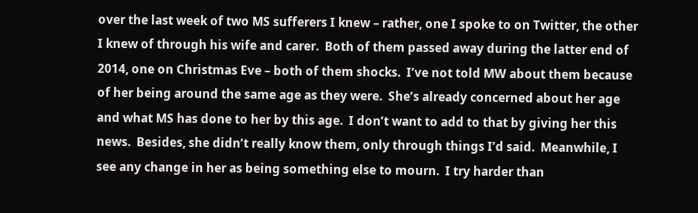over the last week of two MS sufferers I knew – rather, one I spoke to on Twitter, the other I knew of through his wife and carer.  Both of them passed away during the latter end of 2014, one on Christmas Eve – both of them shocks.  I’ve not told MW about them because of her being around the same age as they were.  She’s already concerned about her age and what MS has done to her by this age.  I don’t want to add to that by giving her this news.  Besides, she didn’t really know them, only through things I’d said.  Meanwhile, I see any change in her as being something else to mourn.  I try harder than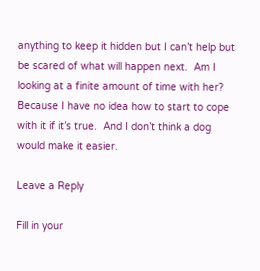anything to keep it hidden but I can’t help but be scared of what will happen next.  Am I looking at a finite amount of time with her?  Because I have no idea how to start to cope with it if it’s true.  And I don’t think a dog would make it easier.

Leave a Reply

Fill in your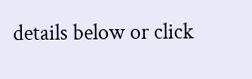details below or click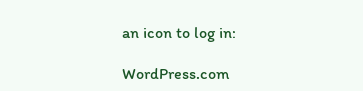an icon to log in:

WordPress.com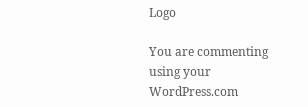Logo

You are commenting using your WordPress.com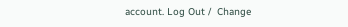account. Log Out /  Change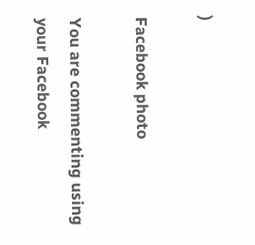)

Facebook photo

You are commenting using your Facebook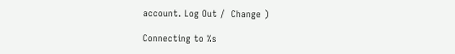account. Log Out /  Change )

Connecting to %s